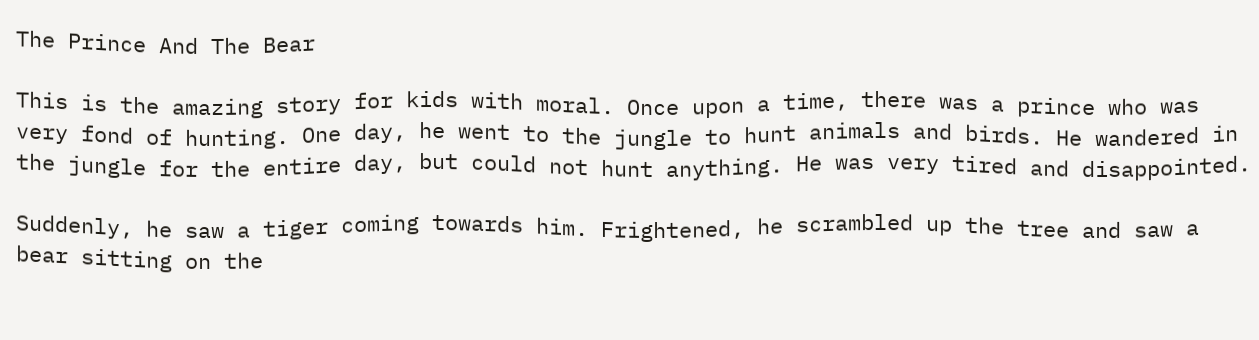The Prince And The Bear

This is the amazing story for kids with moral. Once upon a time, there was a prince who was very fond of hunting. One day, he went to the jungle to hunt animals and birds. He wandered in the jungle for the entire day, but could not hunt anything. He was very tired and disappointed.

Suddenly, he saw a tiger coming towards him. Frightened, he scrambled up the tree and saw a bear sitting on the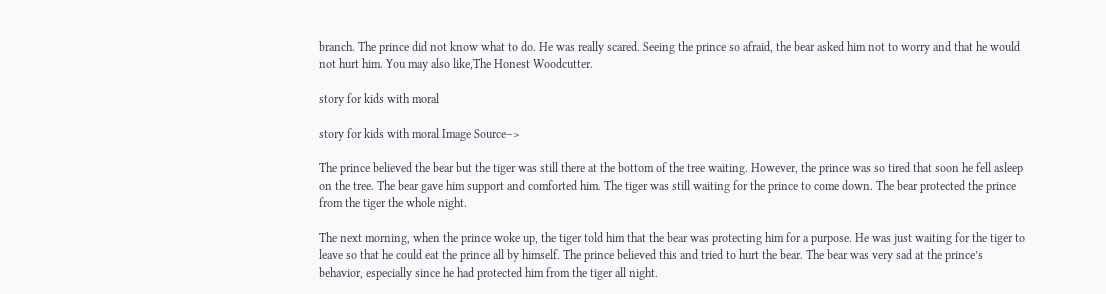branch. The prince did not know what to do. He was really scared. Seeing the prince so afraid, the bear asked him not to worry and that he would not hurt him. You may also like,The Honest Woodcutter.

story for kids with moral

story for kids with moral Image Source–>

The prince believed the bear but the tiger was still there at the bottom of the tree waiting. However, the prince was so tired that soon he fell asleep on the tree. The bear gave him support and comforted him. The tiger was still waiting for the prince to come down. The bear protected the prince from the tiger the whole night.

The next morning, when the prince woke up, the tiger told him that the bear was protecting him for a purpose. He was just waiting for the tiger to leave so that he could eat the prince all by himself. The prince believed this and tried to hurt the bear. The bear was very sad at the prince’s behavior, especially since he had protected him from the tiger all night.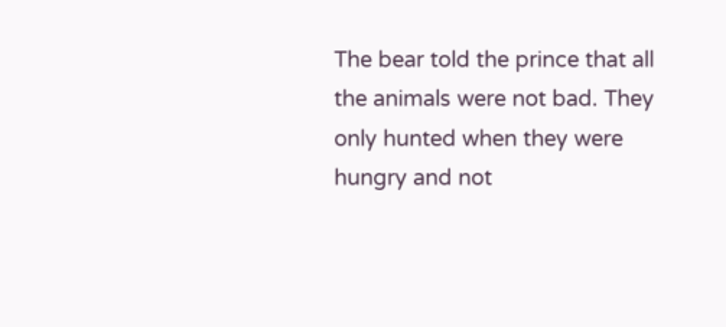The bear told the prince that all the animals were not bad. They only hunted when they were hungry and not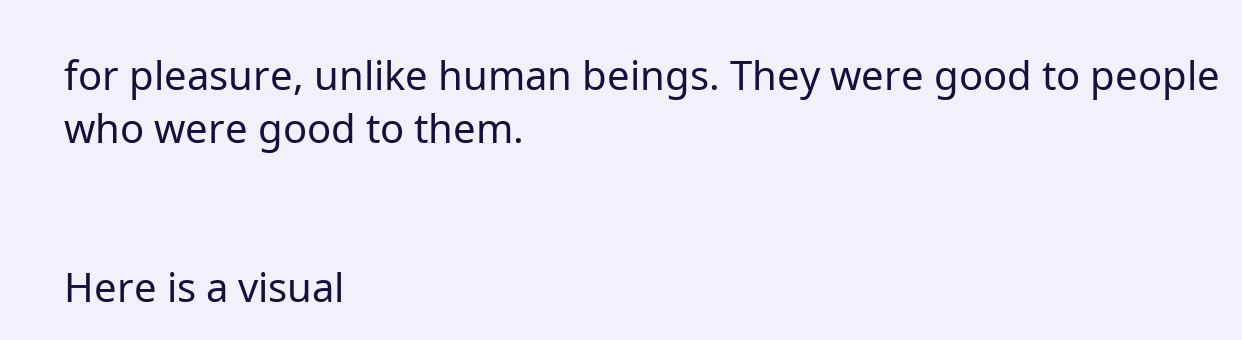for pleasure, unlike human beings. They were good to people who were good to them.


Here is a visual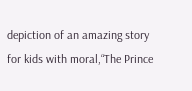depiction of an amazing story for kids with moral,“The Prince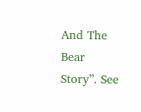And The Bear Story”. See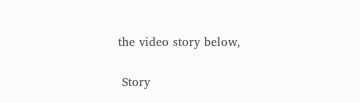the video story below,

 Story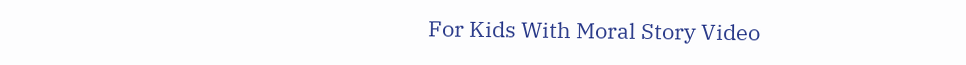For Kids With Moral Story Video